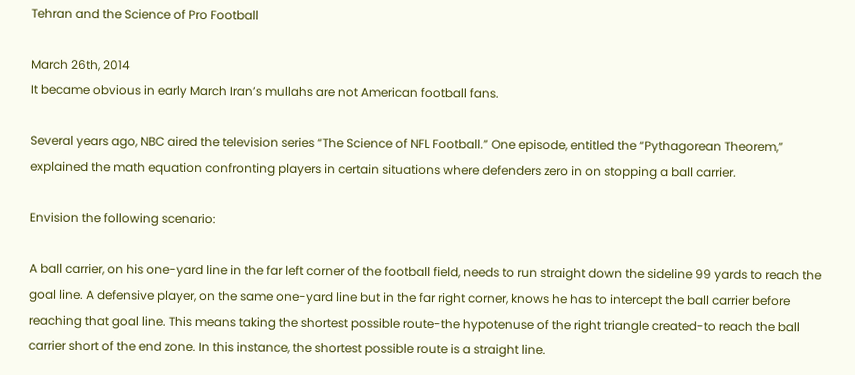Tehran and the Science of Pro Football

March 26th, 2014
It became obvious in early March Iran’s mullahs are not American football fans.

Several years ago, NBC aired the television series “The Science of NFL Football.” One episode, entitled the “Pythagorean Theorem,” explained the math equation confronting players in certain situations where defenders zero in on stopping a ball carrier.

Envision the following scenario:

A ball carrier, on his one-yard line in the far left corner of the football field, needs to run straight down the sideline 99 yards to reach the goal line. A defensive player, on the same one-yard line but in the far right corner, knows he has to intercept the ball carrier before reaching that goal line. This means taking the shortest possible route-the hypotenuse of the right triangle created-to reach the ball carrier short of the end zone. In this instance, the shortest possible route is a straight line.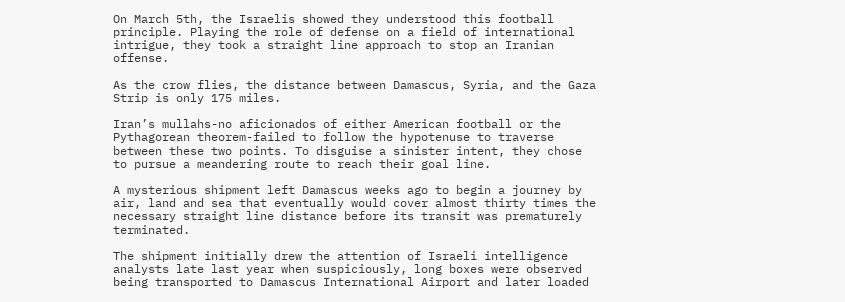On March 5th, the Israelis showed they understood this football principle. Playing the role of defense on a field of international intrigue, they took a straight line approach to stop an Iranian offense.

As the crow flies, the distance between Damascus, Syria, and the Gaza Strip is only 175 miles.

Iran’s mullahs-no aficionados of either American football or the Pythagorean theorem-failed to follow the hypotenuse to traverse between these two points. To disguise a sinister intent, they chose to pursue a meandering route to reach their goal line.

A mysterious shipment left Damascus weeks ago to begin a journey by air, land and sea that eventually would cover almost thirty times the necessary straight line distance before its transit was prematurely terminated.

The shipment initially drew the attention of Israeli intelligence analysts late last year when suspiciously, long boxes were observed being transported to Damascus International Airport and later loaded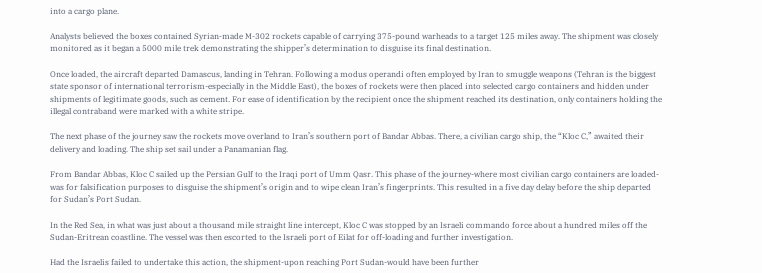into a cargo plane.

Analysts believed the boxes contained Syrian-made M-302 rockets capable of carrying 375-pound warheads to a target 125 miles away. The shipment was closely monitored as it began a 5000 mile trek demonstrating the shipper’s determination to disguise its final destination.

Once loaded, the aircraft departed Damascus, landing in Tehran. Following a modus operandi often employed by Iran to smuggle weapons (Tehran is the biggest state sponsor of international terrorism-especially in the Middle East), the boxes of rockets were then placed into selected cargo containers and hidden under shipments of legitimate goods, such as cement. For ease of identification by the recipient once the shipment reached its destination, only containers holding the illegal contraband were marked with a white stripe.

The next phase of the journey saw the rockets move overland to Iran’s southern port of Bandar Abbas. There, a civilian cargo ship, the “Kloc C,” awaited their delivery and loading. The ship set sail under a Panamanian flag.

From Bandar Abbas, Kloc C sailed up the Persian Gulf to the Iraqi port of Umm Qasr. This phase of the journey-where most civilian cargo containers are loaded-was for falsification purposes to disguise the shipment’s origin and to wipe clean Iran’s fingerprints. This resulted in a five day delay before the ship departed for Sudan’s Port Sudan.

In the Red Sea, in what was just about a thousand mile straight line intercept, Kloc C was stopped by an Israeli commando force about a hundred miles off the Sudan-Eritrean coastline. The vessel was then escorted to the Israeli port of Eilat for off-loading and further investigation.

Had the Israelis failed to undertake this action, the shipment-upon reaching Port Sudan-would have been further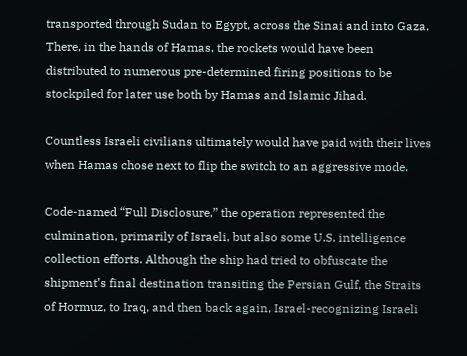transported through Sudan to Egypt, across the Sinai and into Gaza. There, in the hands of Hamas, the rockets would have been distributed to numerous pre-determined firing positions to be stockpiled for later use both by Hamas and Islamic Jihad.

Countless Israeli civilians ultimately would have paid with their lives when Hamas chose next to flip the switch to an aggressive mode.

Code-named “Full Disclosure,” the operation represented the culmination, primarily of Israeli, but also some U.S. intelligence collection efforts. Although the ship had tried to obfuscate the shipment’s final destination transiting the Persian Gulf, the Straits of Hormuz, to Iraq, and then back again, Israel-recognizing Israeli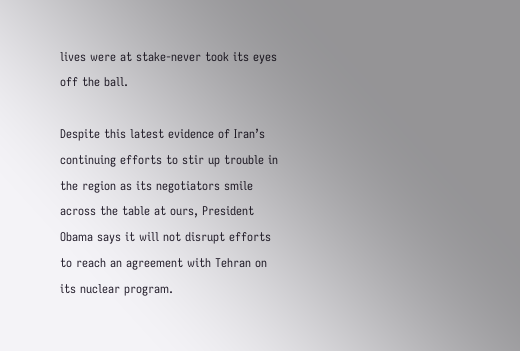lives were at stake-never took its eyes off the ball.

Despite this latest evidence of Iran’s continuing efforts to stir up trouble in the region as its negotiators smile across the table at ours, President Obama says it will not disrupt efforts to reach an agreement with Tehran on its nuclear program.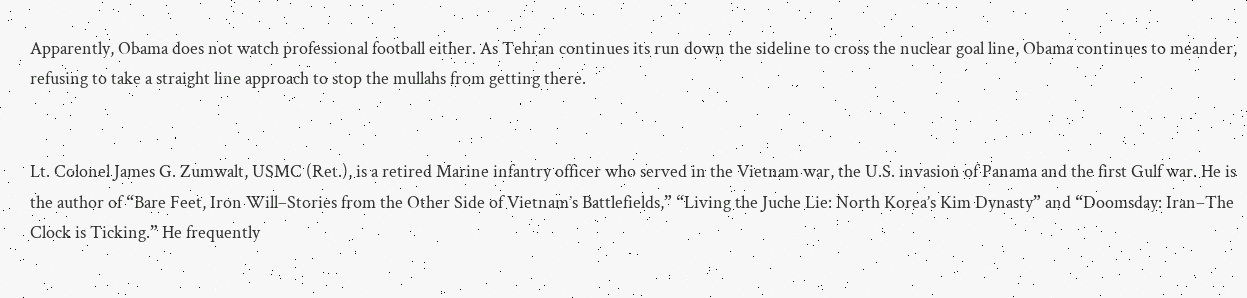Apparently, Obama does not watch professional football either. As Tehran continues its run down the sideline to cross the nuclear goal line, Obama continues to meander, refusing to take a straight line approach to stop the mullahs from getting there.


Lt. Colonel James G. Zumwalt, USMC (Ret.), is a retired Marine infantry officer who served in the Vietnam war, the U.S. invasion of Panama and the first Gulf war. He is the author of “Bare Feet, Iron Will–Stories from the Other Side of Vietnam’s Battlefields,” “Living the Juche Lie: North Korea’s Kim Dynasty” and “Doomsday: Iran–The Clock is Ticking.” He frequently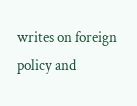writes on foreign policy and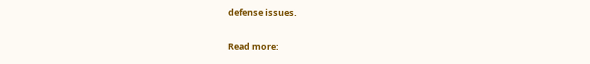defense issues.

Read more: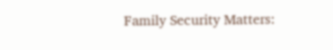Family Security Matters: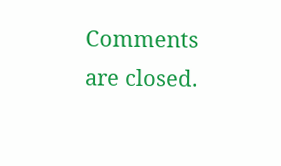Comments are closed.